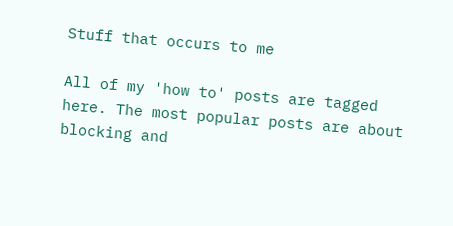Stuff that occurs to me

All of my 'how to' posts are tagged here. The most popular posts are about blocking and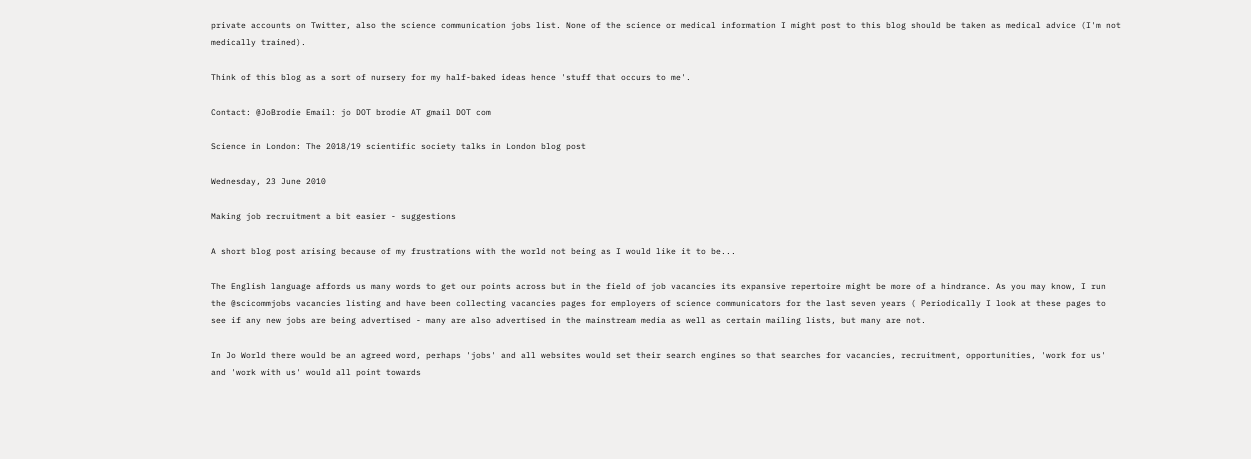private accounts on Twitter, also the science communication jobs list. None of the science or medical information I might post to this blog should be taken as medical advice (I'm not medically trained).

Think of this blog as a sort of nursery for my half-baked ideas hence 'stuff that occurs to me'.

Contact: @JoBrodie Email: jo DOT brodie AT gmail DOT com

Science in London: The 2018/19 scientific society talks in London blog post

Wednesday, 23 June 2010

Making job recruitment a bit easier - suggestions

A short blog post arising because of my frustrations with the world not being as I would like it to be...

The English language affords us many words to get our points across but in the field of job vacancies its expansive repertoire might be more of a hindrance. As you may know, I run the @scicommjobs vacancies listing and have been collecting vacancies pages for employers of science communicators for the last seven years ( Periodically I look at these pages to see if any new jobs are being advertised - many are also advertised in the mainstream media as well as certain mailing lists, but many are not.

In Jo World there would be an agreed word, perhaps 'jobs' and all websites would set their search engines so that searches for vacancies, recruitment, opportunities, 'work for us' and 'work with us' would all point towards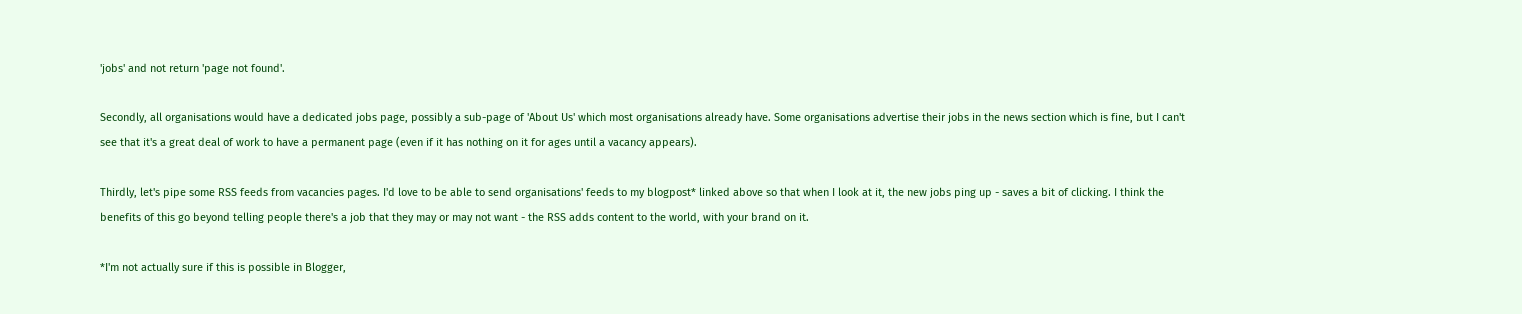'jobs' and not return 'page not found'.

Secondly, all organisations would have a dedicated jobs page, possibly a sub-page of 'About Us' which most organisations already have. Some organisations advertise their jobs in the news section which is fine, but I can't see that it's a great deal of work to have a permanent page (even if it has nothing on it for ages until a vacancy appears).

Thirdly, let's pipe some RSS feeds from vacancies pages. I'd love to be able to send organisations' feeds to my blogpost* linked above so that when I look at it, the new jobs ping up - saves a bit of clicking. I think the benefits of this go beyond telling people there's a job that they may or may not want - the RSS adds content to the world, with your brand on it.

*I'm not actually sure if this is possible in Blogger,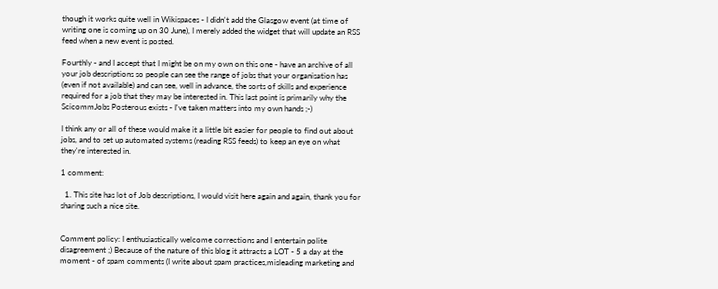though it works quite well in Wikispaces - I didn't add the Glasgow event (at time of writing one is coming up on 30 June), I merely added the widget that will update an RSS feed when a new event is posted.

Fourthly - and I accept that I might be on my own on this one - have an archive of all your job descriptions so people can see the range of jobs that your organisation has (even if not available) and can see, well in advance, the sorts of skills and experience required for a job that they may be interested in. This last point is primarily why the ScicommJobs Posterous exists - I've taken matters into my own hands ;-)

I think any or all of these would make it a little bit easier for people to find out about jobs, and to set up automated systems (reading RSS feeds) to keep an eye on what they're interested in.

1 comment:

  1. This site has lot of Job descriptions, I would visit here again and again, thank you for sharing such a nice site.


Comment policy: I enthusiastically welcome corrections and I entertain polite disagreement ;) Because of the nature of this blog it attracts a LOT - 5 a day at the moment - of spam comments (I write about spam practices,misleading marketing and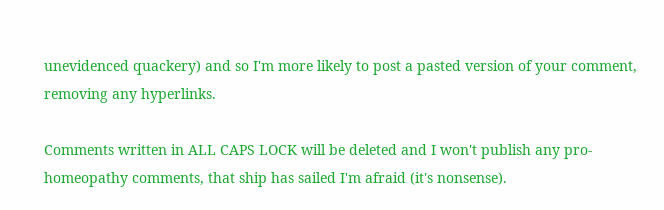unevidenced quackery) and so I'm more likely to post a pasted version of your comment, removing any hyperlinks.

Comments written in ALL CAPS LOCK will be deleted and I won't publish any pro-homeopathy comments, that ship has sailed I'm afraid (it's nonsense).